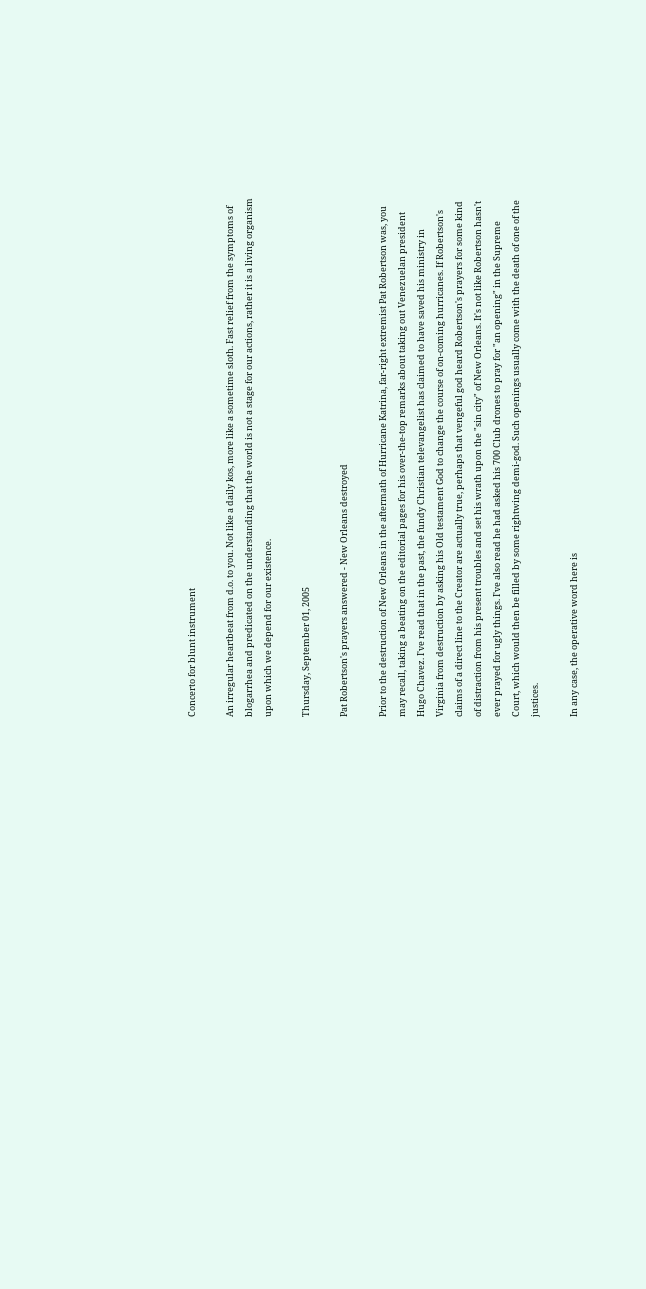Concerto for blunt instrument

An irregular heartbeat from d.o. to you. Not like a daily kos, more like a sometime sloth. Fast relief from the symptoms of blogarrhea and predicated on the understanding that the world is not a stage for our actions, rather it is a living organism upon which we depend for our existence.

Thursday, September 01, 2005

Pat Robertson's prayers answered - New Orleans destroyed

Prior to the destruction of New Orleans in the aftermath of Hurricane Katrina, far-right extremist Pat Robertson was, you may recall, taking a beating on the editorial pages for his over-the-top remarks about taking out Venezuelan president Hugo Chavez. I've read that in the past, the fundy Christian televangelist has claimed to have saved his ministry in Virginia from destruction by asking his Old testament God to change the course of on-coming hurricanes. If Robertson's claims of a direct line to the Creator are actually true, perhaps that vengeful god heard Robertson's prayers for some kind of distraction from his present troubles and set his wrath upon the "sin city" of New Orleans. It's not like Robertson hasn't ever prayed for ugly things. I've also read he had asked his 700 Club drones to pray for "an opening" in the Supreme Court, which would then be filled by some rightwing demi-god. Such openings usually come with the death of one of the justices.

In any case, the operative word here is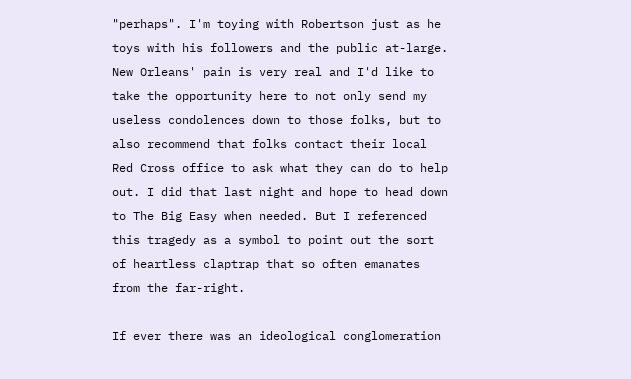"perhaps". I'm toying with Robertson just as he toys with his followers and the public at-large. New Orleans' pain is very real and I'd like to take the opportunity here to not only send my useless condolences down to those folks, but to also recommend that folks contact their local Red Cross office to ask what they can do to help out. I did that last night and hope to head down to The Big Easy when needed. But I referenced this tragedy as a symbol to point out the sort of heartless claptrap that so often emanates from the far-right.

If ever there was an ideological conglomeration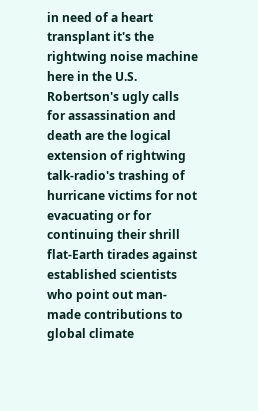in need of a heart transplant it's the rightwing noise machine here in the U.S. Robertson's ugly calls for assassination and death are the logical extension of rightwing talk-radio's trashing of hurricane victims for not evacuating or for continuing their shrill flat-Earth tirades against established scientists who point out man-made contributions to global climate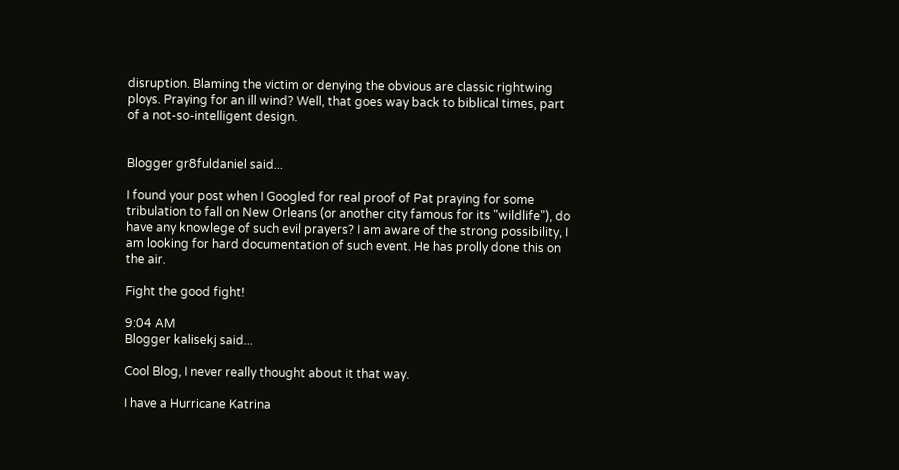disruption. Blaming the victim or denying the obvious are classic rightwing ploys. Praying for an ill wind? Well, that goes way back to biblical times, part of a not-so-intelligent design.


Blogger gr8fuldaniel said...

I found your post when I Googled for real proof of Pat praying for some tribulation to fall on New Orleans (or another city famous for its "wildlife"), do have any knowlege of such evil prayers? I am aware of the strong possibility, I am looking for hard documentation of such event. He has prolly done this on the air.

Fight the good fight!

9:04 AM
Blogger kalisekj said...

Cool Blog, I never really thought about it that way.

I have a Hurricane Katrina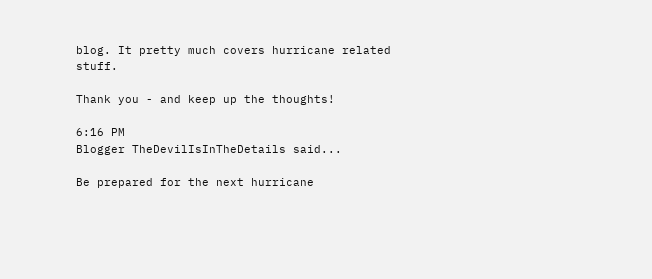blog. It pretty much covers hurricane related stuff.

Thank you - and keep up the thoughts!

6:16 PM
Blogger TheDevilIsInTheDetails said...

Be prepared for the next hurricane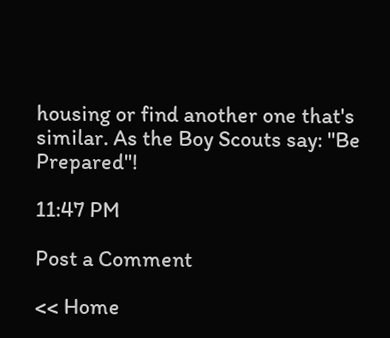housing or find another one that's similar. As the Boy Scouts say: "Be Prepared"!

11:47 PM

Post a Comment

<< Home